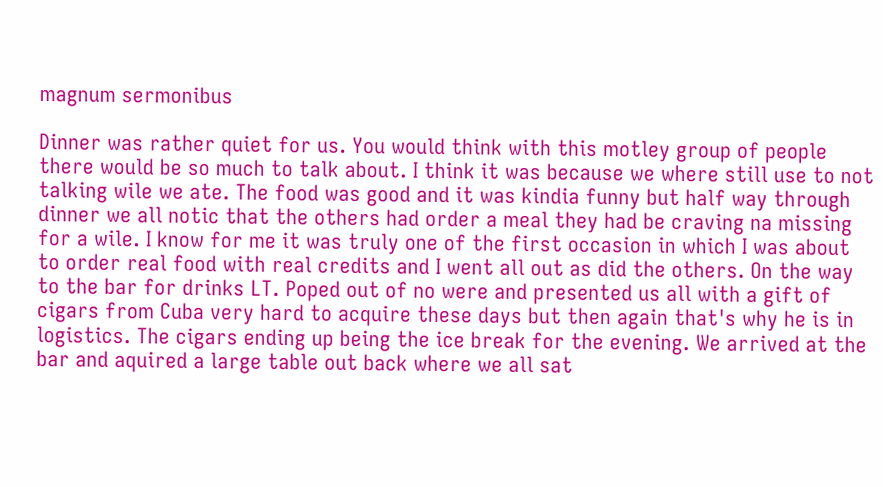magnum sermonibus

Dinner was rather quiet for us. You would think with this motley group of people there would be so much to talk about. I think it was because we where still use to not talking wile we ate. The food was good and it was kindia funny but half way through dinner we all notic that the others had order a meal they had be craving na missing for a wile. I know for me it was truly one of the first occasion in which I was about to order real food with real credits and I went all out as did the others. On the way to the bar for drinks LT. Poped out of no were and presented us all with a gift of cigars from Cuba very hard to acquire these days but then again that's why he is in logistics. The cigars ending up being the ice break for the evening. We arrived at the bar and aquired a large table out back where we all sat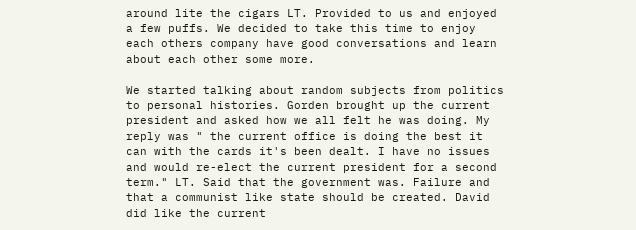around lite the cigars LT. Provided to us and enjoyed a few puffs. We decided to take this time to enjoy each others company have good conversations and learn about each other some more.

We started talking about random subjects from politics to personal histories. Gorden brought up the current president and asked how we all felt he was doing. My reply was " the current office is doing the best it can with the cards it's been dealt. I have no issues and would re-elect the current president for a second term." LT. Said that the government was. Failure and that a communist like state should be created. David did like the current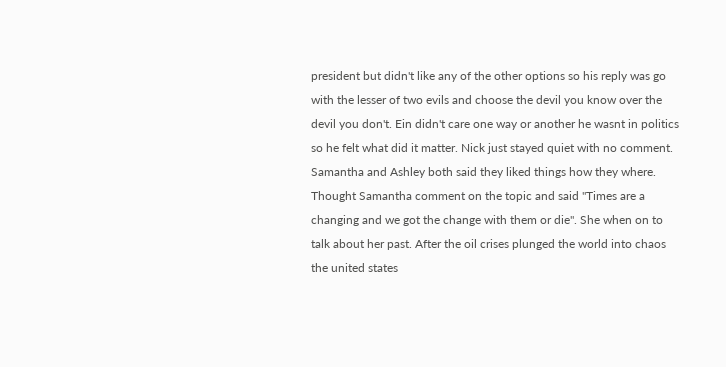president but didn't like any of the other options so his reply was go with the lesser of two evils and choose the devil you know over the devil you don't. Ein didn't care one way or another he wasnt in politics so he felt what did it matter. Nick just stayed quiet with no comment. Samantha and Ashley both said they liked things how they where. Thought Samantha comment on the topic and said "Times are a changing and we got the change with them or die". She when on to talk about her past. After the oil crises plunged the world into chaos the united states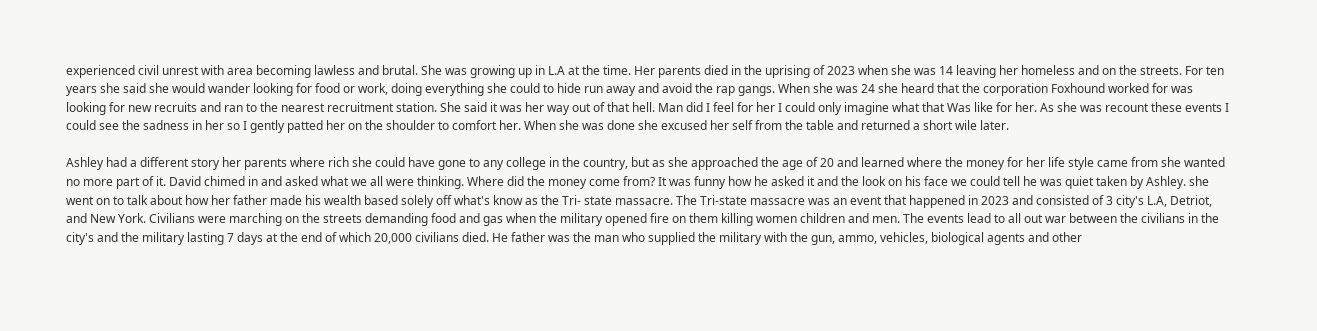experienced civil unrest with area becoming lawless and brutal. She was growing up in L.A at the time. Her parents died in the uprising of 2023 when she was 14 leaving her homeless and on the streets. For ten years she said she would wander looking for food or work, doing everything she could to hide run away and avoid the rap gangs. When she was 24 she heard that the corporation Foxhound worked for was looking for new recruits and ran to the nearest recruitment station. She said it was her way out of that hell. Man did I feel for her I could only imagine what that Was like for her. As she was recount these events I could see the sadness in her so I gently patted her on the shoulder to comfort her. When she was done she excused her self from the table and returned a short wile later.

Ashley had a different story her parents where rich she could have gone to any college in the country, but as she approached the age of 20 and learned where the money for her life style came from she wanted no more part of it. David chimed in and asked what we all were thinking. Where did the money come from? It was funny how he asked it and the look on his face we could tell he was quiet taken by Ashley. she went on to talk about how her father made his wealth based solely off what's know as the Tri- state massacre. The Tri-state massacre was an event that happened in 2023 and consisted of 3 city's L.A, Detriot, and New York. Civilians were marching on the streets demanding food and gas when the military opened fire on them killing women children and men. The events lead to all out war between the civilians in the city's and the military lasting 7 days at the end of which 20,000 civilians died. He father was the man who supplied the military with the gun, ammo, vehicles, biological agents and other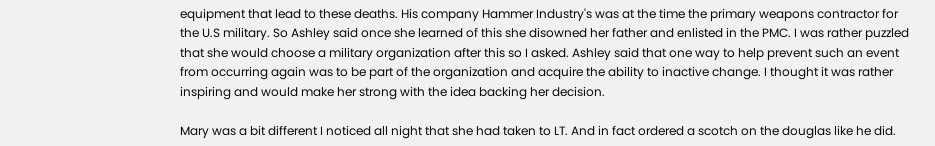equipment that lead to these deaths. His company Hammer Industry's was at the time the primary weapons contractor for the U.S military. So Ashley said once she learned of this she disowned her father and enlisted in the PMC. I was rather puzzled that she would choose a military organization after this so I asked. Ashley said that one way to help prevent such an event from occurring again was to be part of the organization and acquire the ability to inactive change. I thought it was rather inspiring and would make her strong with the idea backing her decision.

Mary was a bit different I noticed all night that she had taken to LT. And in fact ordered a scotch on the douglas like he did.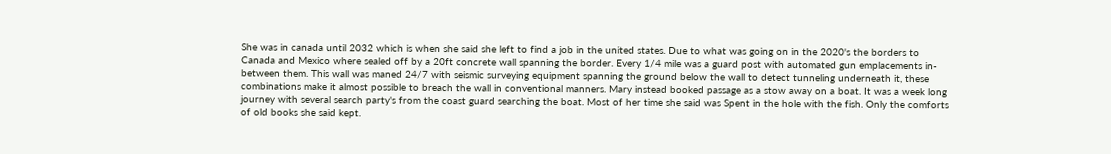She was in canada until 2032 which is when she said she left to find a job in the united states. Due to what was going on in the 2020's the borders to Canada and Mexico where sealed off by a 20ft concrete wall spanning the border. Every 1/4 mile was a guard post with automated gun emplacements in-between them. This wall was maned 24/7 with seismic surveying equipment spanning the ground below the wall to detect tunneling underneath it, these combinations make it almost possible to breach the wall in conventional manners. Mary instead booked passage as a stow away on a boat. It was a week long journey with several search party's from the coast guard searching the boat. Most of her time she said was Spent in the hole with the fish. Only the comforts of old books she said kept.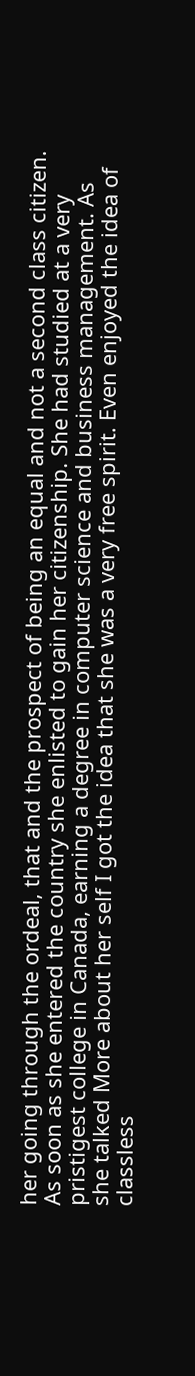her going through the ordeal, that and the prospect of being an equal and not a second class citizen. As soon as she entered the country she enlisted to gain her citizenship. She had studied at a very pristigest college in Canada, earning a degree in computer science and business management. As she talked More about her self I got the idea that she was a very free spirit. Even enjoyed the idea of classless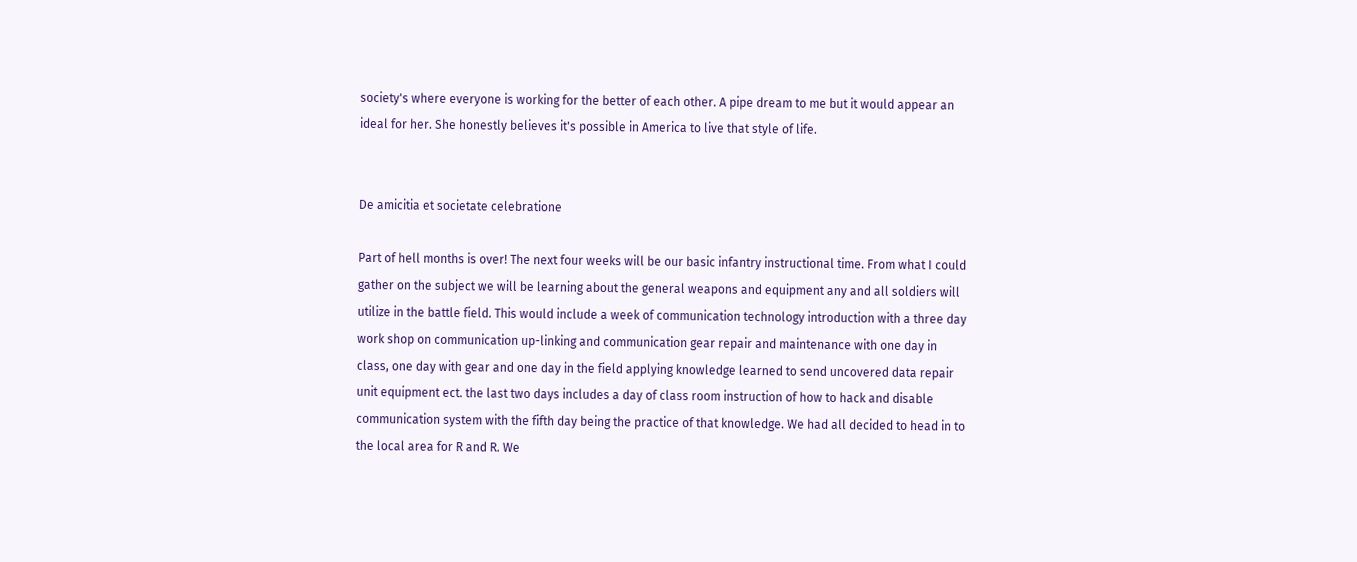society's where everyone is working for the better of each other. A pipe dream to me but it would appear an ideal for her. She honestly believes it's possible in America to live that style of life.


De amicitia et societate celebratione

Part of hell months is over! The next four weeks will be our basic infantry instructional time. From what I could gather on the subject we will be learning about the general weapons and equipment any and all soldiers will utilize in the battle field. This would include a week of communication technology introduction with a three day work shop on communication up-linking and communication gear repair and maintenance with one day in class, one day with gear and one day in the field applying knowledge learned to send uncovered data repair unit equipment ect. the last two days includes a day of class room instruction of how to hack and disable communication system with the fifth day being the practice of that knowledge. We had all decided to head in to the local area for R and R. We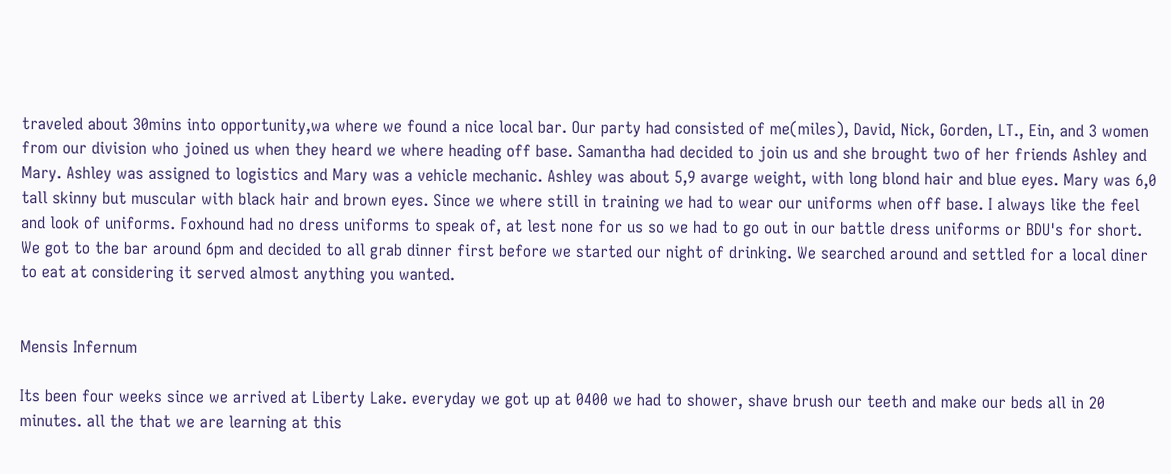traveled about 30mins into opportunity,wa where we found a nice local bar. Our party had consisted of me(miles), David, Nick, Gorden, LT., Ein, and 3 women from our division who joined us when they heard we where heading off base. Samantha had decided to join us and she brought two of her friends Ashley and Mary. Ashley was assigned to logistics and Mary was a vehicle mechanic. Ashley was about 5,9 avarge weight, with long blond hair and blue eyes. Mary was 6,0 tall skinny but muscular with black hair and brown eyes. Since we where still in training we had to wear our uniforms when off base. I always like the feel and look of uniforms. Foxhound had no dress uniforms to speak of, at lest none for us so we had to go out in our battle dress uniforms or BDU's for short. We got to the bar around 6pm and decided to all grab dinner first before we started our night of drinking. We searched around and settled for a local diner to eat at considering it served almost anything you wanted.


Mensis Infernum

Its been four weeks since we arrived at Liberty Lake. everyday we got up at 0400 we had to shower, shave brush our teeth and make our beds all in 20 minutes. all the that we are learning at this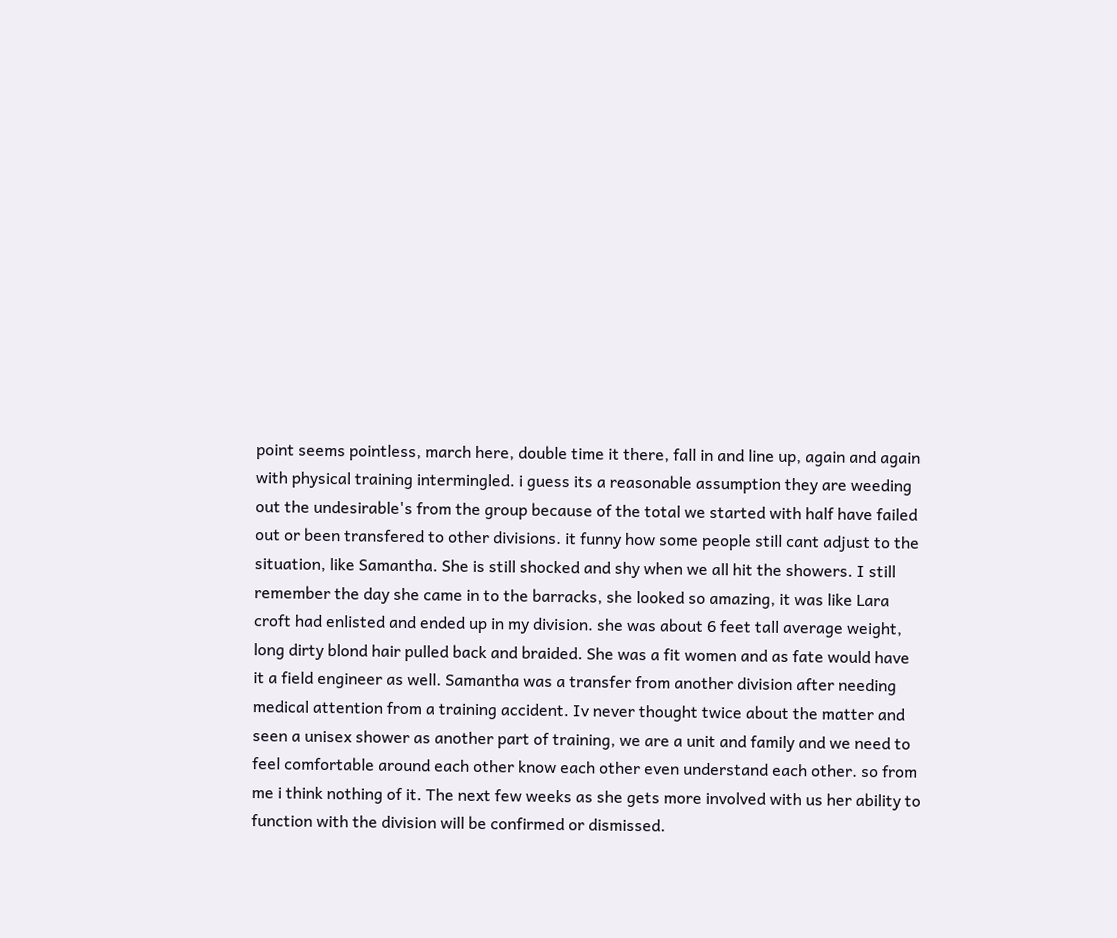point seems pointless, march here, double time it there, fall in and line up, again and again with physical training intermingled. i guess its a reasonable assumption they are weeding out the undesirable's from the group because of the total we started with half have failed out or been transfered to other divisions. it funny how some people still cant adjust to the situation, like Samantha. She is still shocked and shy when we all hit the showers. I still remember the day she came in to the barracks, she looked so amazing, it was like Lara croft had enlisted and ended up in my division. she was about 6 feet tall average weight, long dirty blond hair pulled back and braided. She was a fit women and as fate would have it a field engineer as well. Samantha was a transfer from another division after needing medical attention from a training accident. Iv never thought twice about the matter and seen a unisex shower as another part of training, we are a unit and family and we need to feel comfortable around each other know each other even understand each other. so from me i think nothing of it. The next few weeks as she gets more involved with us her ability to function with the division will be confirmed or dismissed.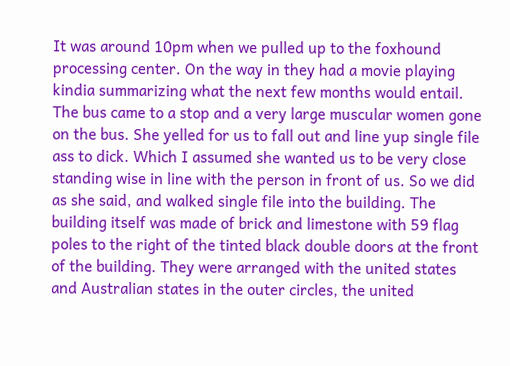It was around 10pm when we pulled up to the foxhound processing center. On the way in they had a movie playing kindia summarizing what the next few months would entail. The bus came to a stop and a very large muscular women gone on the bus. She yelled for us to fall out and line yup single file ass to dick. Which I assumed she wanted us to be very close standing wise in line with the person in front of us. So we did as she said, and walked single file into the building. The building itself was made of brick and limestone with 59 flag poles to the right of the tinted black double doors at the front of the building. They were arranged with the united states and Australian states in the outer circles, the united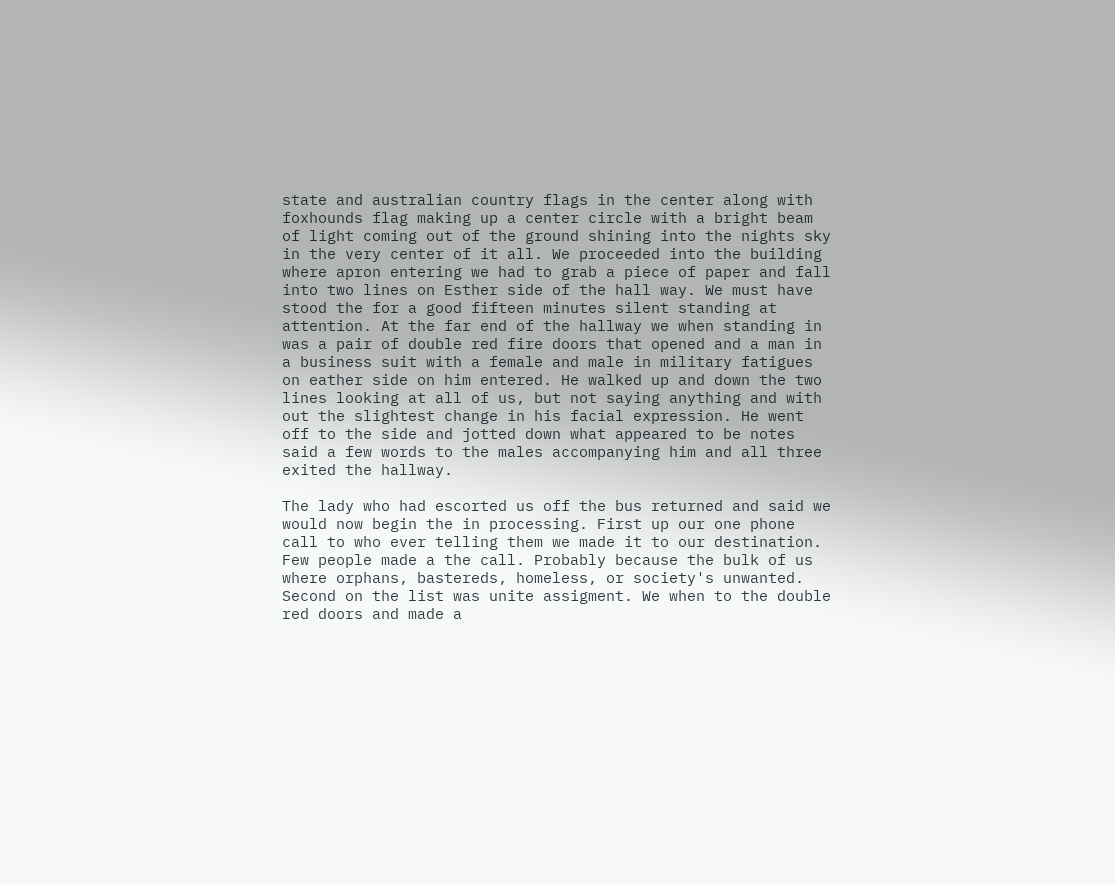state and australian country flags in the center along with foxhounds flag making up a center circle with a bright beam of light coming out of the ground shining into the nights sky in the very center of it all. We proceeded into the building where apron entering we had to grab a piece of paper and fall into two lines on Esther side of the hall way. We must have stood the for a good fifteen minutes silent standing at attention. At the far end of the hallway we when standing in was a pair of double red fire doors that opened and a man in a business suit with a female and male in military fatigues on eather side on him entered. He walked up and down the two lines looking at all of us, but not saying anything and with out the slightest change in his facial expression. He went off to the side and jotted down what appeared to be notes said a few words to the males accompanying him and all three exited the hallway.

The lady who had escorted us off the bus returned and said we would now begin the in processing. First up our one phone call to who ever telling them we made it to our destination. Few people made a the call. Probably because the bulk of us where orphans, bastereds, homeless, or society's unwanted. Second on the list was unite assigment. We when to the double red doors and made a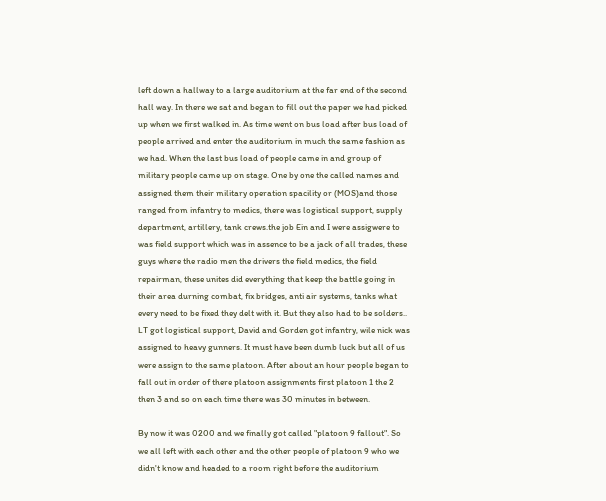left down a hallway to a large auditorium at the far end of the second hall way. In there we sat and began to fill out the paper we had picked up when we first walked in. As time went on bus load after bus load of people arrived and enter the auditorium in much the same fashion as we had. When the last bus load of people came in and group of military people came up on stage. One by one the called names and assigned them their military operation spacility or (MOS)and those ranged from infantry to medics, there was logistical support, supply department, artillery, tank crews.the job Ein and I were assigwere to was field support which was in assence to be a jack of all trades, these guys where the radio men the drivers the field medics, the field repairman, these unites did everything that keep the battle going in their area durning combat, fix bridges, anti air systems, tanks what every need to be fixed they delt with it. But they also had to be solders.. LT got logistical support, David and Gorden got infantry, wile nick was assigned to heavy gunners. It must have been dumb luck but all of us were assign to the same platoon. After about an hour people began to fall out in order of there platoon assignments first platoon 1 the 2 then 3 and so on each time there was 30 minutes in between.

By now it was 0200 and we finally got called "platoon 9 fallout". So we all left with each other and the other people of platoon 9 who we didn't know and headed to a room right before the auditorium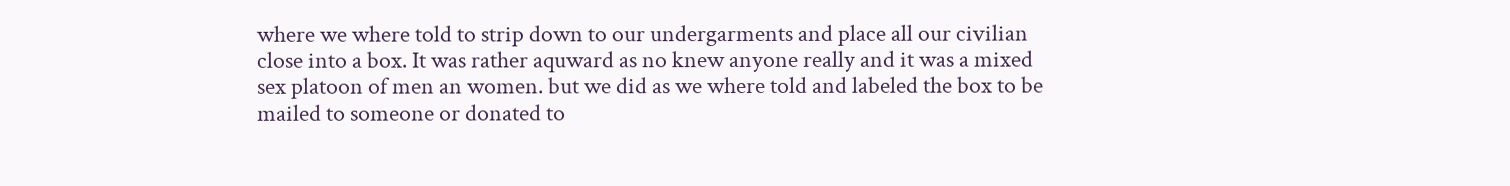where we where told to strip down to our undergarments and place all our civilian close into a box. It was rather aquward as no knew anyone really and it was a mixed sex platoon of men an women. but we did as we where told and labeled the box to be mailed to someone or donated to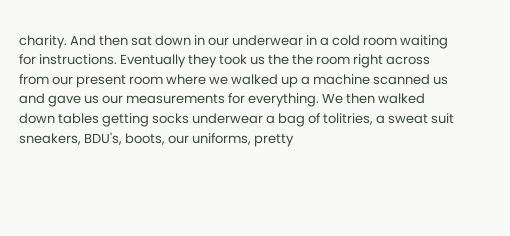charity. And then sat down in our underwear in a cold room waiting for instructions. Eventually they took us the the room right across from our present room where we walked up a machine scanned us and gave us our measurements for everything. We then walked down tables getting socks underwear a bag of tolitries, a sweat suit sneakers, BDU's, boots, our uniforms, pretty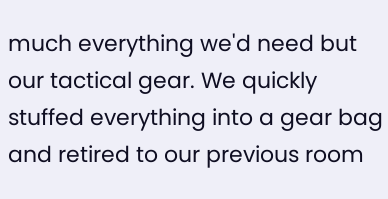much everything we'd need but our tactical gear. We quickly stuffed everything into a gear bag and retired to our previous room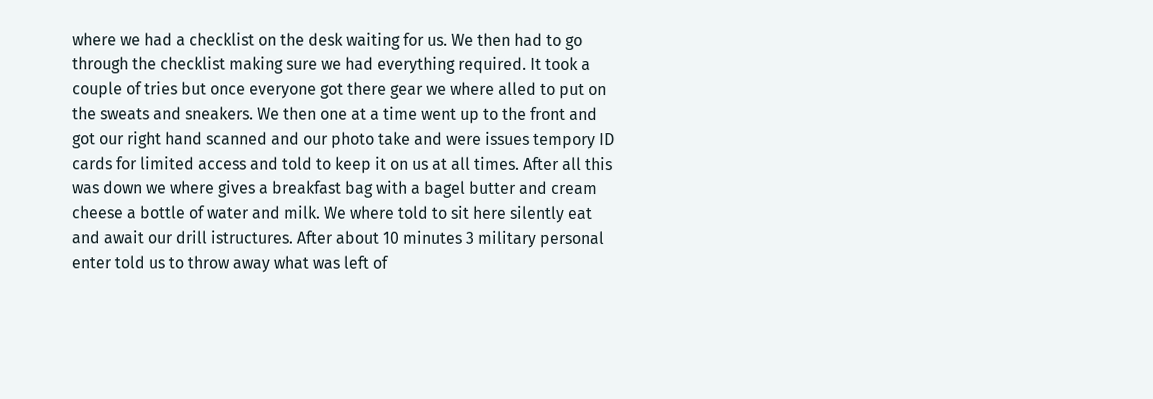where we had a checklist on the desk waiting for us. We then had to go through the checklist making sure we had everything required. It took a couple of tries but once everyone got there gear we where alled to put on the sweats and sneakers. We then one at a time went up to the front and got our right hand scanned and our photo take and were issues tempory ID cards for limited access and told to keep it on us at all times. After all this was down we where gives a breakfast bag with a bagel butter and cream cheese a bottle of water and milk. We where told to sit here silently eat and await our drill istructures. After about 10 minutes 3 military personal enter told us to throw away what was left of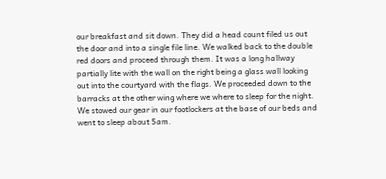our breakfast and sit down. They did a head count filed us out the door and into a single file line. We walked back to the double red doors and proceed through them. It was a long hallway partially lite with the wall on the right being a glass wall looking out into the courtyard with the flags. We proceeded down to the barracks at the other wing where we where to sleep for the night. We stowed our gear in our footlockers at the base of our beds and went to sleep about 5am.